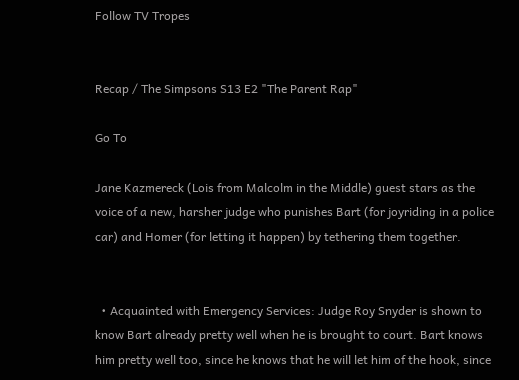Follow TV Tropes


Recap / The Simpsons S13 E2 "The Parent Rap"

Go To

Jane Kazmereck (Lois from Malcolm in the Middle) guest stars as the voice of a new, harsher judge who punishes Bart (for joyriding in a police car) and Homer (for letting it happen) by tethering them together.


  • Acquainted with Emergency Services: Judge Roy Snyder is shown to know Bart already pretty well when he is brought to court. Bart knows him pretty well too, since he knows that he will let him of the hook, since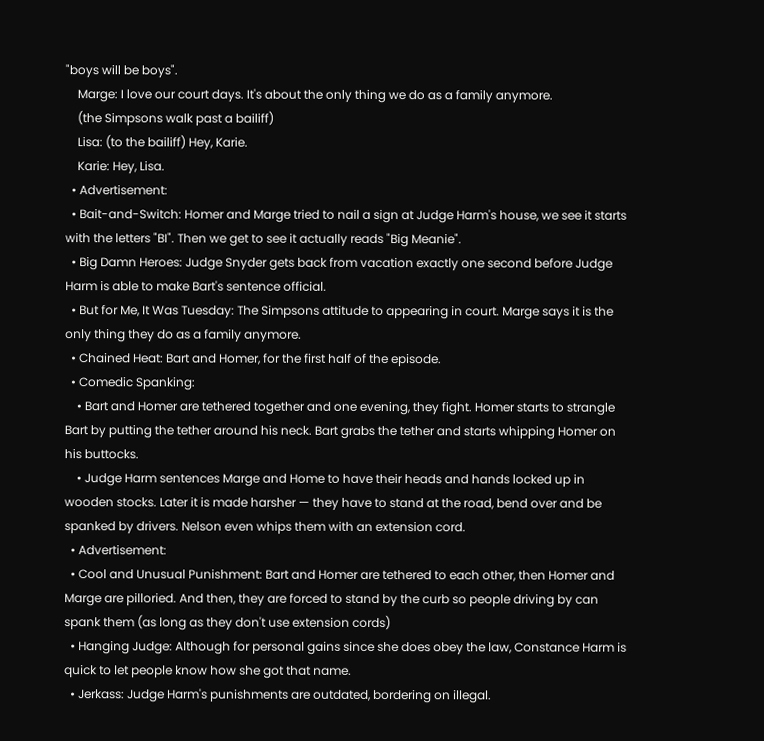"boys will be boys".
    Marge: I love our court days. It's about the only thing we do as a family anymore.
    (the Simpsons walk past a bailiff)
    Lisa: (to the bailiff) Hey, Karie.
    Karie: Hey, Lisa.
  • Advertisement:
  • Bait-and-Switch: Homer and Marge tried to nail a sign at Judge Harm's house, we see it starts with the letters "BI". Then we get to see it actually reads "Big Meanie".
  • Big Damn Heroes: Judge Snyder gets back from vacation exactly one second before Judge Harm is able to make Bart's sentence official.
  • But for Me, It Was Tuesday: The Simpsons attitude to appearing in court. Marge says it is the only thing they do as a family anymore.
  • Chained Heat: Bart and Homer, for the first half of the episode.
  • Comedic Spanking:
    • Bart and Homer are tethered together and one evening, they fight. Homer starts to strangle Bart by putting the tether around his neck. Bart grabs the tether and starts whipping Homer on his buttocks.
    • Judge Harm sentences Marge and Home to have their heads and hands locked up in wooden stocks. Later it is made harsher — they have to stand at the road, bend over and be spanked by drivers. Nelson even whips them with an extension cord.
  • Advertisement:
  • Cool and Unusual Punishment: Bart and Homer are tethered to each other, then Homer and Marge are pilloried. And then, they are forced to stand by the curb so people driving by can spank them (as long as they don't use extension cords)
  • Hanging Judge: Although for personal gains since she does obey the law, Constance Harm is quick to let people know how she got that name.
  • Jerkass: Judge Harm's punishments are outdated, bordering on illegal.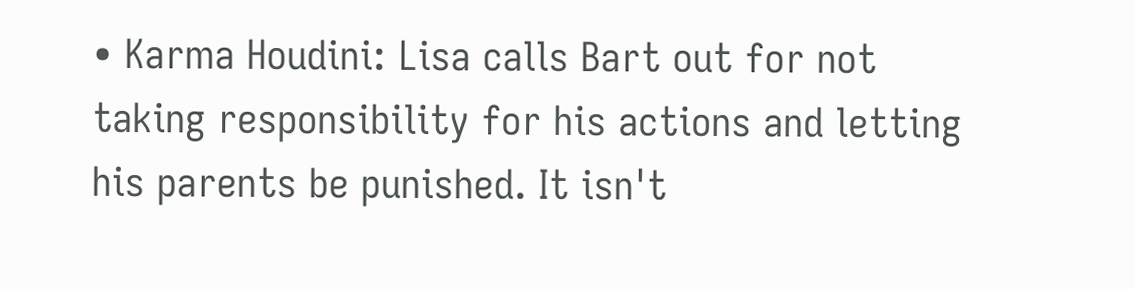• Karma Houdini: Lisa calls Bart out for not taking responsibility for his actions and letting his parents be punished. It isn't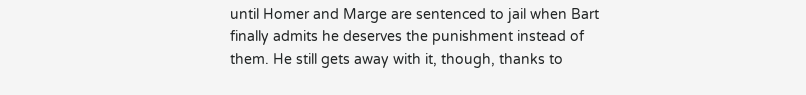until Homer and Marge are sentenced to jail when Bart finally admits he deserves the punishment instead of them. He still gets away with it, though, thanks to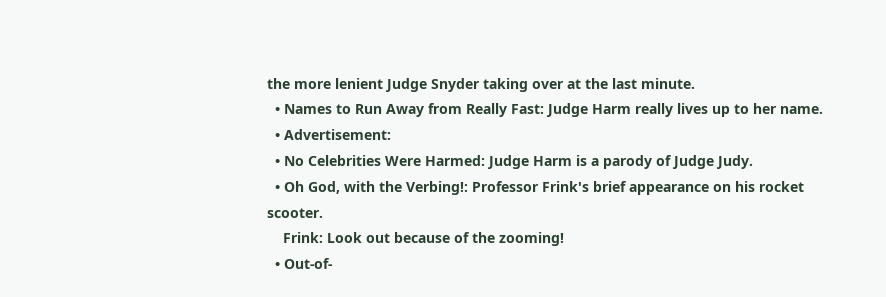the more lenient Judge Snyder taking over at the last minute.
  • Names to Run Away from Really Fast: Judge Harm really lives up to her name.
  • Advertisement:
  • No Celebrities Were Harmed: Judge Harm is a parody of Judge Judy.
  • Oh God, with the Verbing!: Professor Frink's brief appearance on his rocket scooter.
    Frink: Look out because of the zooming!
  • Out-of-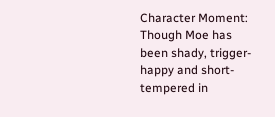Character Moment: Though Moe has been shady, trigger-happy and short-tempered in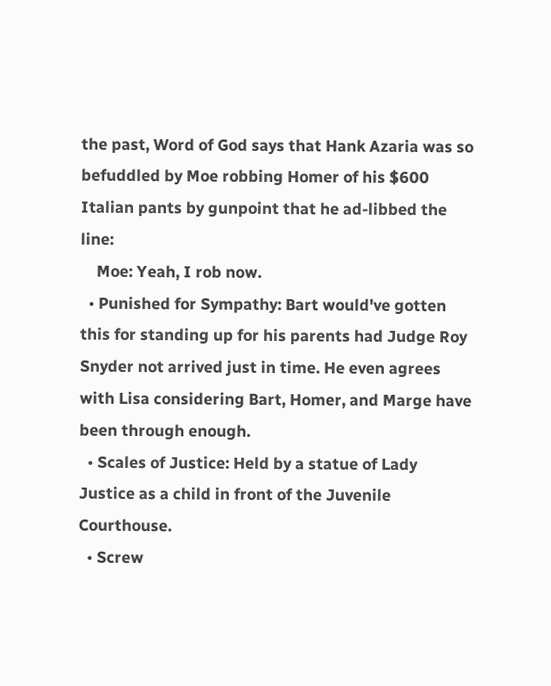the past, Word of God says that Hank Azaria was so befuddled by Moe robbing Homer of his $600 Italian pants by gunpoint that he ad-libbed the line:
    Moe: Yeah, I rob now.
  • Punished for Sympathy: Bart would've gotten this for standing up for his parents had Judge Roy Snyder not arrived just in time. He even agrees with Lisa considering Bart, Homer, and Marge have been through enough.
  • Scales of Justice: Held by a statue of Lady Justice as a child in front of the Juvenile Courthouse.
  • Screw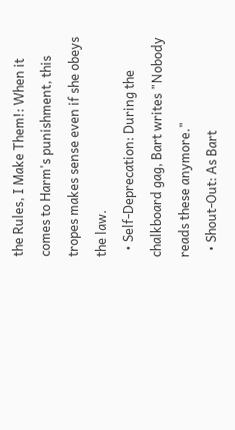the Rules, I Make Them!: When it comes to Harm's punishment, this tropes makes sense even if she obeys the law.
  • Self-Deprecation: During the chalkboard gag, Bart writes "Nobody reads these anymore."
  • Shout-Out: As Bart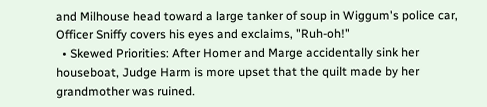and Milhouse head toward a large tanker of soup in Wiggum's police car, Officer Sniffy covers his eyes and exclaims, "Ruh-oh!"
  • Skewed Priorities: After Homer and Marge accidentally sink her houseboat, Judge Harm is more upset that the quilt made by her grandmother was ruined.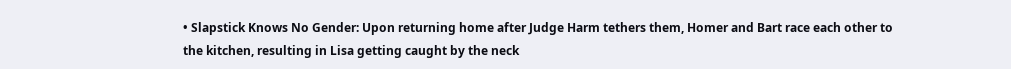• Slapstick Knows No Gender: Upon returning home after Judge Harm tethers them, Homer and Bart race each other to the kitchen, resulting in Lisa getting caught by the neck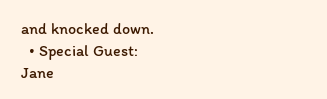and knocked down.
  • Special Guest: Jane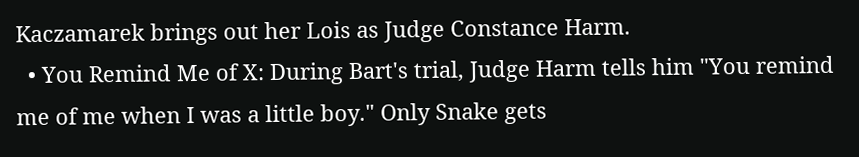Kaczamarek brings out her Lois as Judge Constance Harm.
  • You Remind Me of X: During Bart's trial, Judge Harm tells him "You remind me of me when I was a little boy." Only Snake gets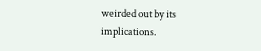weirded out by its implications.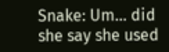Snake: Um... did she say she used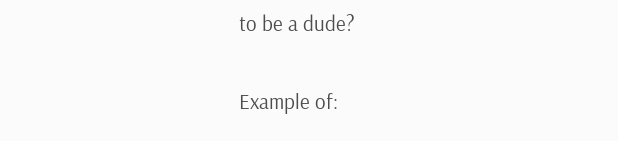to be a dude?


Example of: